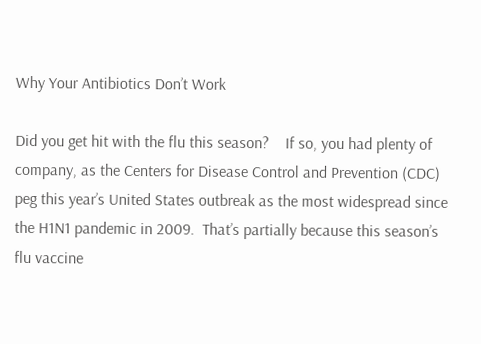Why Your Antibiotics Don’t Work

Did you get hit with the flu this season?    If so, you had plenty of company, as the Centers for Disease Control and Prevention (CDC) peg this year’s United States outbreak as the most widespread since the H1N1 pandemic in 2009.  That’s partially because this season’s flu vaccine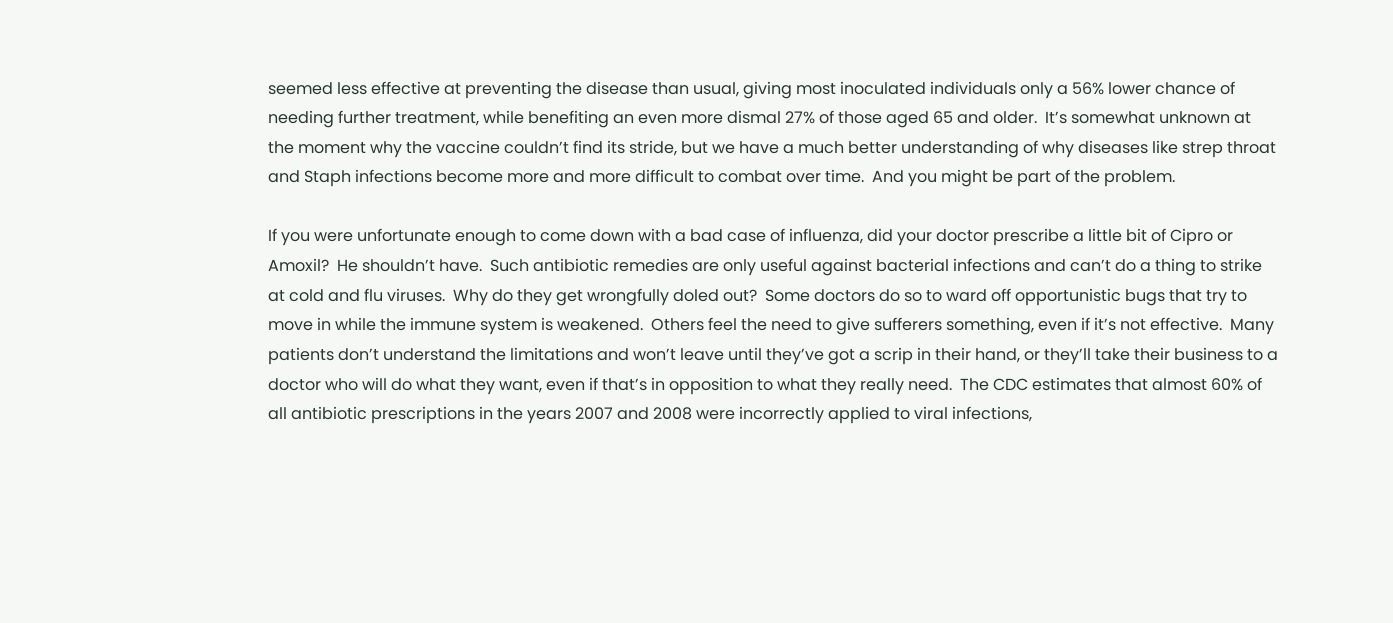seemed less effective at preventing the disease than usual, giving most inoculated individuals only a 56% lower chance of needing further treatment, while benefiting an even more dismal 27% of those aged 65 and older.  It’s somewhat unknown at the moment why the vaccine couldn’t find its stride, but we have a much better understanding of why diseases like strep throat and Staph infections become more and more difficult to combat over time.  And you might be part of the problem.

If you were unfortunate enough to come down with a bad case of influenza, did your doctor prescribe a little bit of Cipro or Amoxil?  He shouldn’t have.  Such antibiotic remedies are only useful against bacterial infections and can’t do a thing to strike at cold and flu viruses.  Why do they get wrongfully doled out?  Some doctors do so to ward off opportunistic bugs that try to move in while the immune system is weakened.  Others feel the need to give sufferers something, even if it’s not effective.  Many patients don’t understand the limitations and won’t leave until they’ve got a scrip in their hand, or they’ll take their business to a doctor who will do what they want, even if that’s in opposition to what they really need.  The CDC estimates that almost 60% of all antibiotic prescriptions in the years 2007 and 2008 were incorrectly applied to viral infections,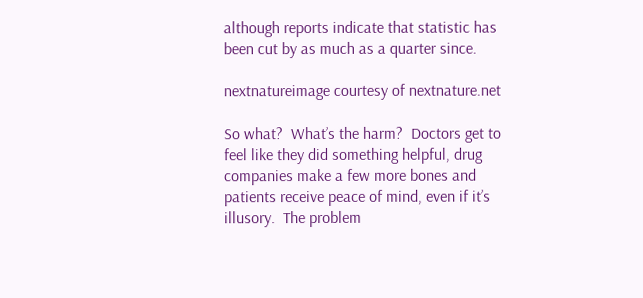although reports indicate that statistic has been cut by as much as a quarter since.

nextnatureimage courtesy of nextnature.net

So what?  What’s the harm?  Doctors get to feel like they did something helpful, drug companies make a few more bones and patients receive peace of mind, even if it’s illusory.  The problem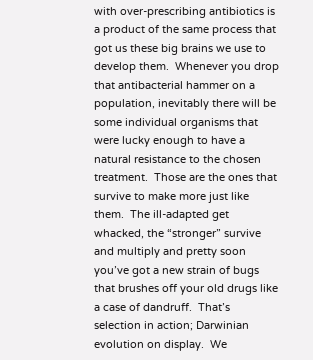with over-prescribing antibiotics is a product of the same process that got us these big brains we use to develop them.  Whenever you drop that antibacterial hammer on a population, inevitably there will be some individual organisms that were lucky enough to have a natural resistance to the chosen treatment.  Those are the ones that survive to make more just like them.  The ill-adapted get whacked, the “stronger” survive and multiply and pretty soon you’ve got a new strain of bugs that brushes off your old drugs like a case of dandruff.  That’s selection in action; Darwinian evolution on display.  We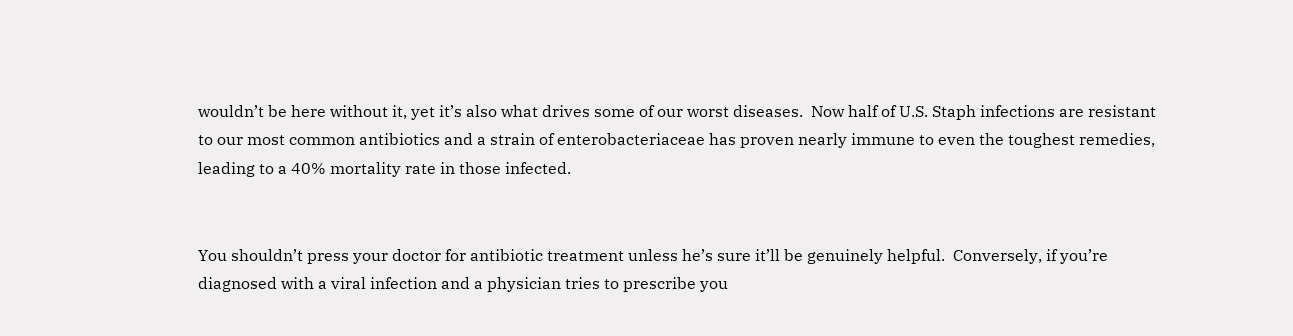wouldn’t be here without it, yet it’s also what drives some of our worst diseases.  Now half of U.S. Staph infections are resistant to our most common antibiotics and a strain of enterobacteriaceae has proven nearly immune to even the toughest remedies, leading to a 40% mortality rate in those infected.


You shouldn’t press your doctor for antibiotic treatment unless he’s sure it’ll be genuinely helpful.  Conversely, if you’re diagnosed with a viral infection and a physician tries to prescribe you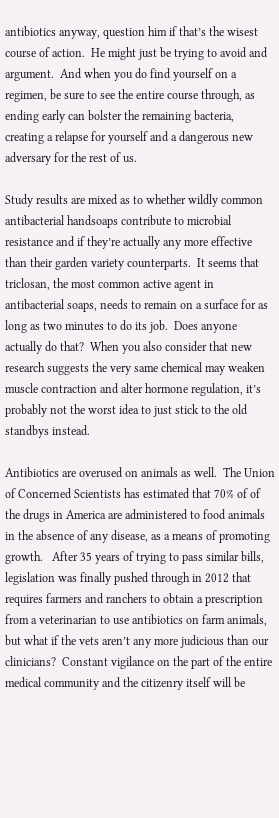antibiotics anyway, question him if that’s the wisest course of action.  He might just be trying to avoid and argument.  And when you do find yourself on a regimen, be sure to see the entire course through, as ending early can bolster the remaining bacteria, creating a relapse for yourself and a dangerous new adversary for the rest of us.

Study results are mixed as to whether wildly common antibacterial handsoaps contribute to microbial resistance and if they’re actually any more effective than their garden variety counterparts.  It seems that triclosan, the most common active agent in antibacterial soaps, needs to remain on a surface for as long as two minutes to do its job.  Does anyone actually do that?  When you also consider that new research suggests the very same chemical may weaken muscle contraction and alter hormone regulation, it’s probably not the worst idea to just stick to the old standbys instead.

Antibiotics are overused on animals as well.  The Union of Concerned Scientists has estimated that 70% of of the drugs in America are administered to food animals in the absence of any disease, as a means of promoting growth.   After 35 years of trying to pass similar bills, legislation was finally pushed through in 2012 that requires farmers and ranchers to obtain a prescription from a veterinarian to use antibiotics on farm animals, but what if the vets aren’t any more judicious than our clinicians?  Constant vigilance on the part of the entire medical community and the citizenry itself will be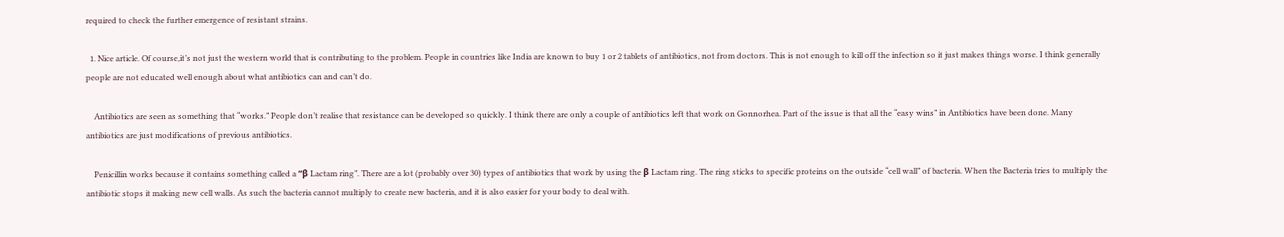required to check the further emergence of resistant strains.

  1. Nice article. Of course,it’s not just the western world that is contributing to the problem. People in countries like India are known to buy 1 or 2 tablets of antibiotics, not from doctors. This is not enough to kill off the infection so it just makes things worse. I think generally people are not educated well enough about what antibiotics can and can’t do.

    Antibiotics are seen as something that “works.” People don’t realise that resistance can be developed so quickly. I think there are only a couple of antibiotics left that work on Gonnorhea. Part of the issue is that all the “easy wins” in Antibiotics have been done. Many antibiotics are just modifications of previous antibiotics.

    Penicillin works because it contains something called a “β Lactam ring”. There are a lot (probably over 30) types of antibiotics that work by using the β Lactam ring. The ring sticks to specific proteins on the outside “cell wall” of bacteria. When the Bacteria tries to multiply the antibiotic stops it making new cell walls. As such the bacteria cannot multiply to create new bacteria, and it is also easier for your body to deal with.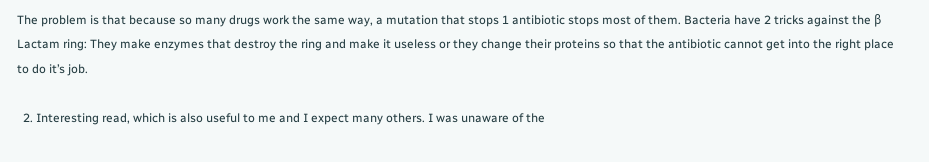The problem is that because so many drugs work the same way, a mutation that stops 1 antibiotic stops most of them. Bacteria have 2 tricks against the β Lactam ring: They make enzymes that destroy the ring and make it useless or they change their proteins so that the antibiotic cannot get into the right place to do it’s job.

  2. Interesting read, which is also useful to me and I expect many others. I was unaware of the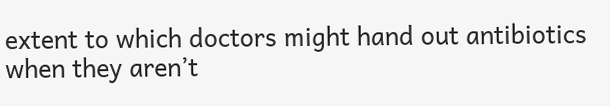extent to which doctors might hand out antibiotics when they aren’t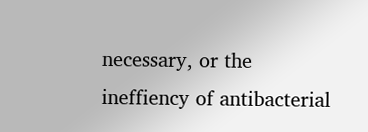necessary, or the ineffiency of antibacterial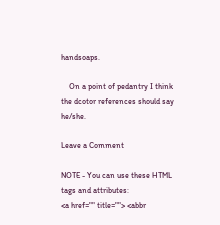handsoaps.

    On a point of pedantry I think the dcotor references should say he/she.

Leave a Comment

NOTE - You can use these HTML tags and attributes:
<a href="" title=""> <abbr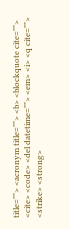title=""> <acronym title=""> <b> <blockquote cite=""> <cite> <code> <del datetime=""> <em> <i> <q cite=""> <strike> <strong>